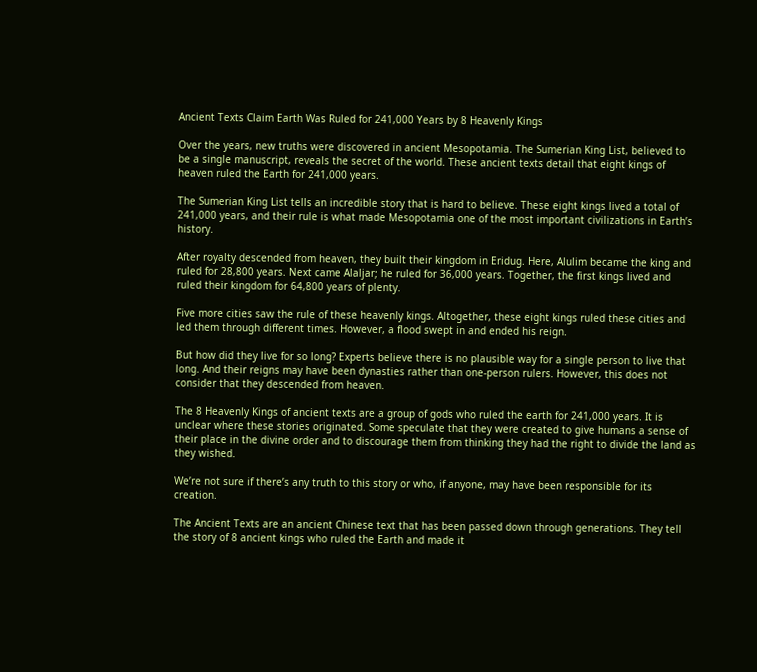Ancient Texts Claim Earth Was Ruled for 241,000 Years by 8 Heavenly Kings

Over the years, new truths were discovered in ancient Mesopotamia. The Sumerian King List, believed to be a single manuscript, reveals the secret of the world. These ancient texts detail that eight kings of heaven ruled the Earth for 241,000 years.

The Sumerian King List tells an incredible story that is hard to believe. These eight kings lived a total of 241,000 years, and their rule is what made Mesopotamia one of the most important civilizations in Earth’s history.

After royalty descended from heaven, they built their kingdom in Eridug. Here, Alulim became the king and ruled for 28,800 years. Next came Alaljar; he ruled for 36,000 years. Together, the first kings lived and ruled their kingdom for 64,800 years of plenty.

Five more cities saw the rule of these heavenly kings. Altogether, these eight kings ruled these cities and led them through different times. However, a flood swept in and ended his reign.

But how did they live for so long? Experts believe there is no plausible way for a single person to live that long. And their reigns may have been dynasties rather than one-person rulers. However, this does not consider that they descended from heaven.

The 8 Heavenly Kings of ancient texts are a group of gods who ruled the earth for 241,000 years. It is unclear where these stories originated. Some speculate that they were created to give humans a sense of their place in the divine order and to discourage them from thinking they had the right to divide the land as they wished.

We’re not sure if there’s any truth to this story or who, if anyone, may have been responsible for its creation.

The Ancient Texts are an ancient Chinese text that has been passed down through generations. They tell the story of 8 ancient kings who ruled the Earth and made it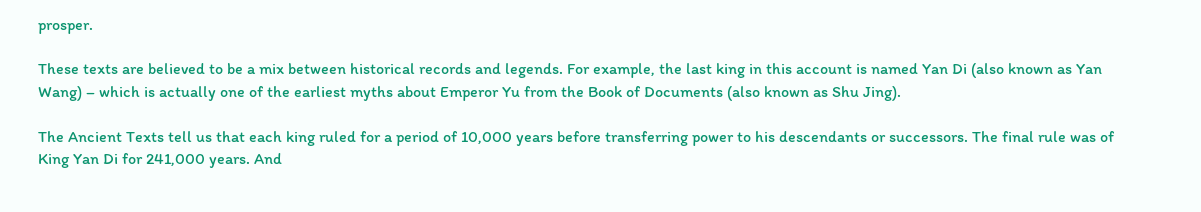prosper.

These texts are believed to be a mix between historical records and legends. For example, the last king in this account is named Yan Di (also known as Yan Wang) – which is actually one of the earliest myths about Emperor Yu from the Book of Documents (also known as Shu Jing).

The Ancient Texts tell us that each king ruled for a period of 10,000 years before transferring power to his descendants or successors. The final rule was of King Yan Di for 241,000 years. And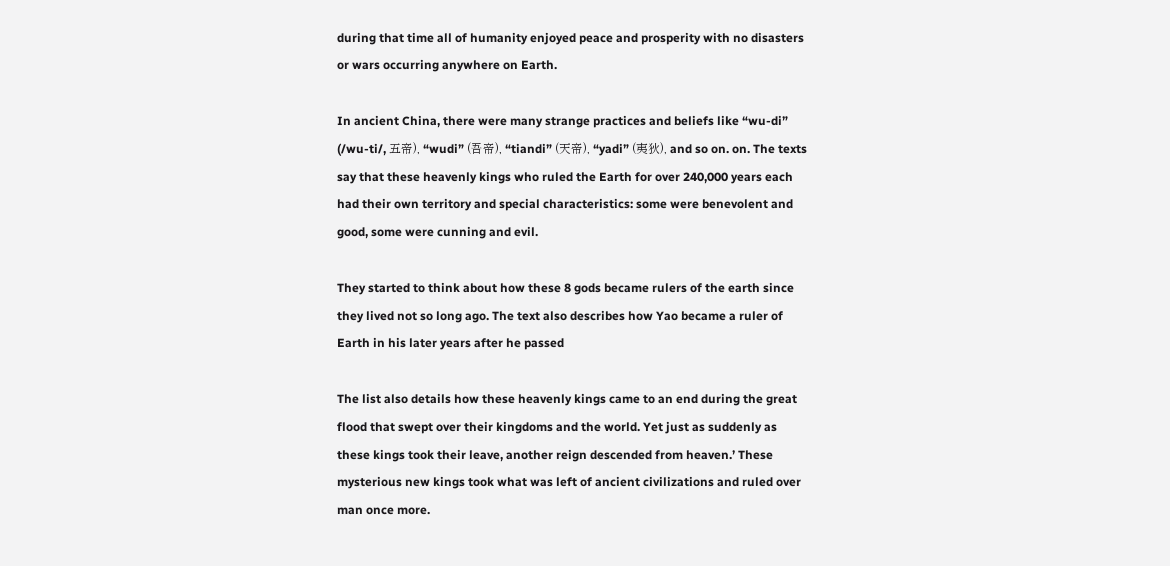during that time all of humanity enjoyed peace and prosperity with no disasters or wars occurring anywhere on Earth.

In ancient China, there were many strange practices and beliefs like “wu-di” (/wu-ti/, 五帝), “wudi” (吾帝), “tiandi” (天帝), “yadi” (夷狄), and so on. on. The texts say that these heavenly kings who ruled the Earth for over 240,000 years each had their own territory and special characteristics: some were benevolent and good, some were cunning and evil.

They started to think about how these 8 gods became rulers of the earth since they lived not so long ago. The text also describes how Yao became a ruler of Earth in his later years after he passed

The list also details how these heavenly kings came to an end during the great flood that swept over their kingdoms and the world. Yet just as suddenly as these kings took their leave, another reign descended from heaven.’ These mysterious new kings took what was left of ancient civilizations and ruled over man once more.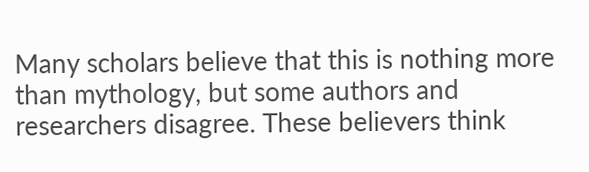Many scholars believe that this is nothing more than mythology, but some authors and researchers disagree. These believers think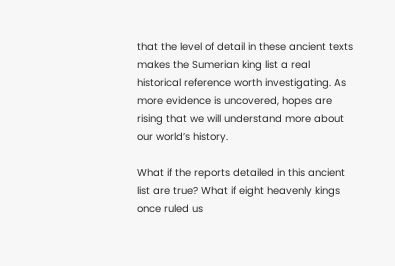that the level of detail in these ancient texts makes the Sumerian king list a real historical reference worth investigating. As more evidence is uncovered, hopes are rising that we will understand more about our world’s history.

What if the reports detailed in this ancient list are true? What if eight heavenly kings once ruled us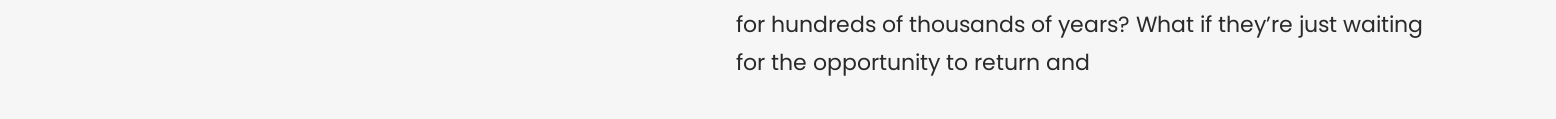for hundreds of thousands of years? What if they’re just waiting for the opportunity to return and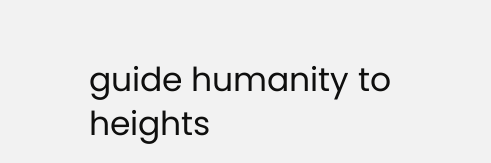guide humanity to heights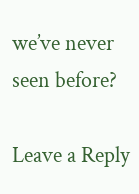we’ve never seen before?

Leave a Reply